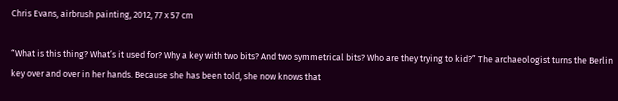Chris Evans, airbrush painting, 2012, 77 x 57 cm

“What is this thing? What’s it used for? Why a key with two bits? And two symmetrical bits? Who are they trying to kid?” The archaeologist turns the Berlin key over and over in her hands. Because she has been told, she now knows that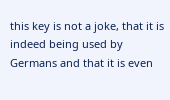this key is not a joke, that it is indeed being used by Germans and that it is even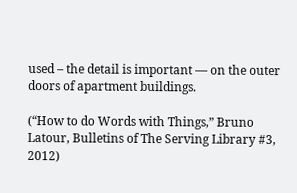used – the detail is important — on the outer doors of apartment buildings.

(“How to do Words with Things,” Bruno Latour, Bulletins of The Serving Library #3, 2012)